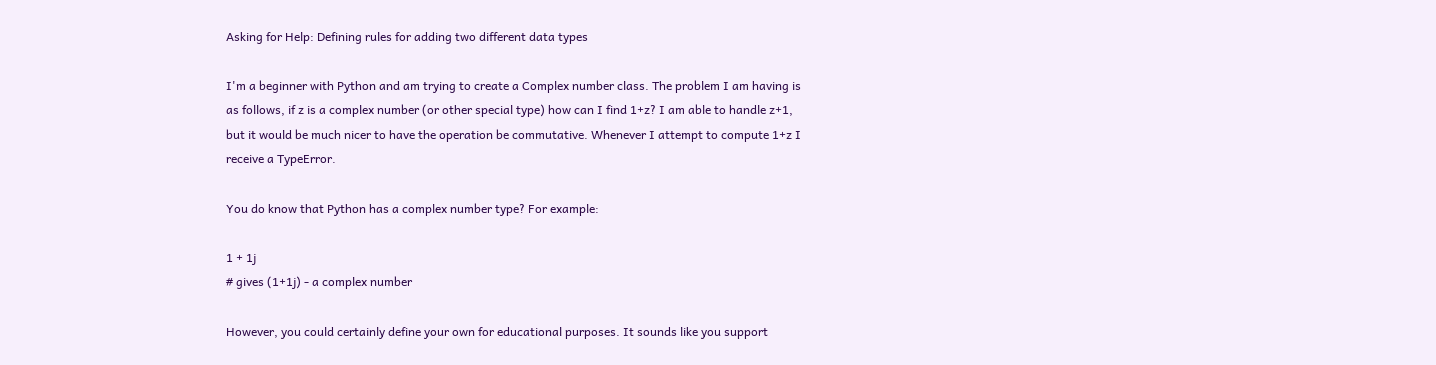Asking for Help: Defining rules for adding two different data types

I'm a beginner with Python and am trying to create a Complex number class. The problem I am having is as follows, if z is a complex number (or other special type) how can I find 1+z? I am able to handle z+1, but it would be much nicer to have the operation be commutative. Whenever I attempt to compute 1+z I receive a TypeError.

You do know that Python has a complex number type? For example:

1 + 1j
# gives (1+1j) - a complex number

However, you could certainly define your own for educational purposes. It sounds like you support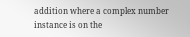addition where a complex number instance is on the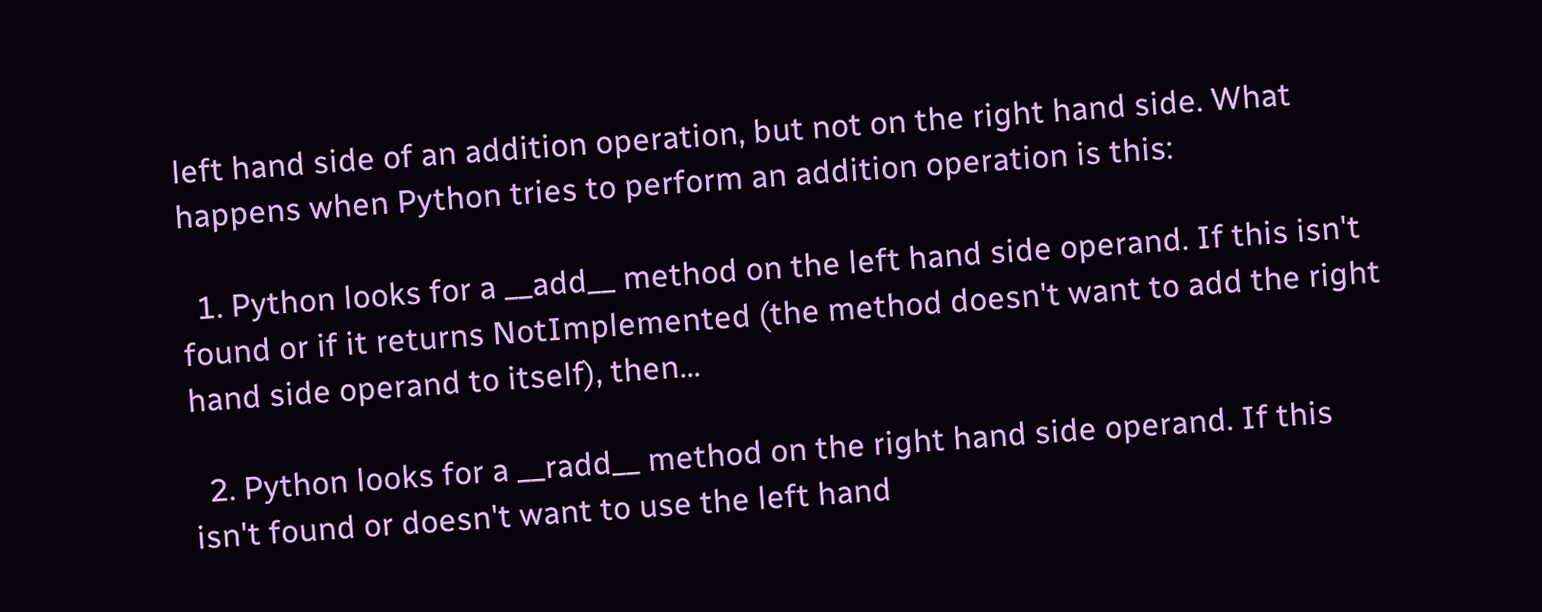left hand side of an addition operation, but not on the right hand side. What happens when Python tries to perform an addition operation is this:

  1. Python looks for a __add__ method on the left hand side operand. If this isn't found or if it returns NotImplemented (the method doesn't want to add the right hand side operand to itself), then...

  2. Python looks for a __radd__ method on the right hand side operand. If this isn't found or doesn't want to use the left hand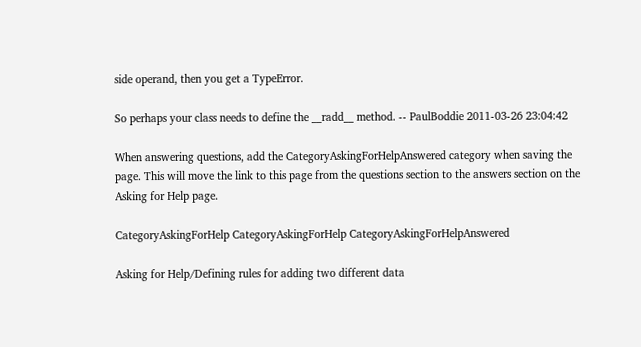side operand, then you get a TypeError.

So perhaps your class needs to define the __radd__ method. -- PaulBoddie 2011-03-26 23:04:42

When answering questions, add the CategoryAskingForHelpAnswered category when saving the page. This will move the link to this page from the questions section to the answers section on the Asking for Help page.

CategoryAskingForHelp CategoryAskingForHelp CategoryAskingForHelpAnswered

Asking for Help/Defining rules for adding two different data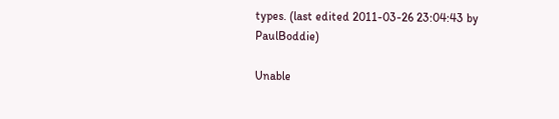types. (last edited 2011-03-26 23:04:43 by PaulBoddie)

Unable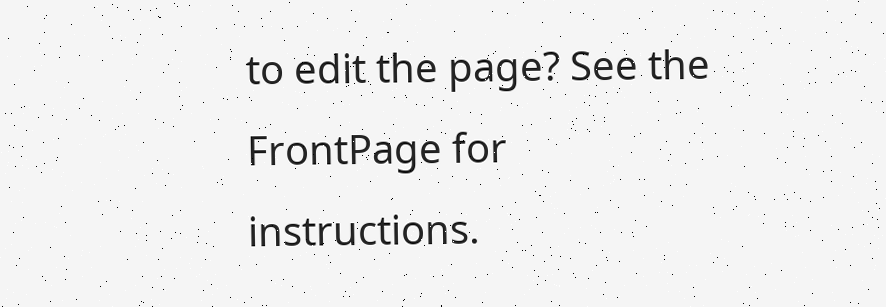to edit the page? See the FrontPage for instructions.